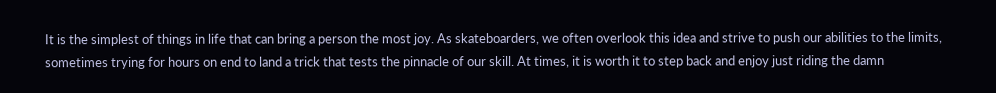It is the simplest of things in life that can bring a person the most joy. As skateboarders, we often overlook this idea and strive to push our abilities to the limits, sometimes trying for hours on end to land a trick that tests the pinnacle of our skill. At times, it is worth it to step back and enjoy just riding the damn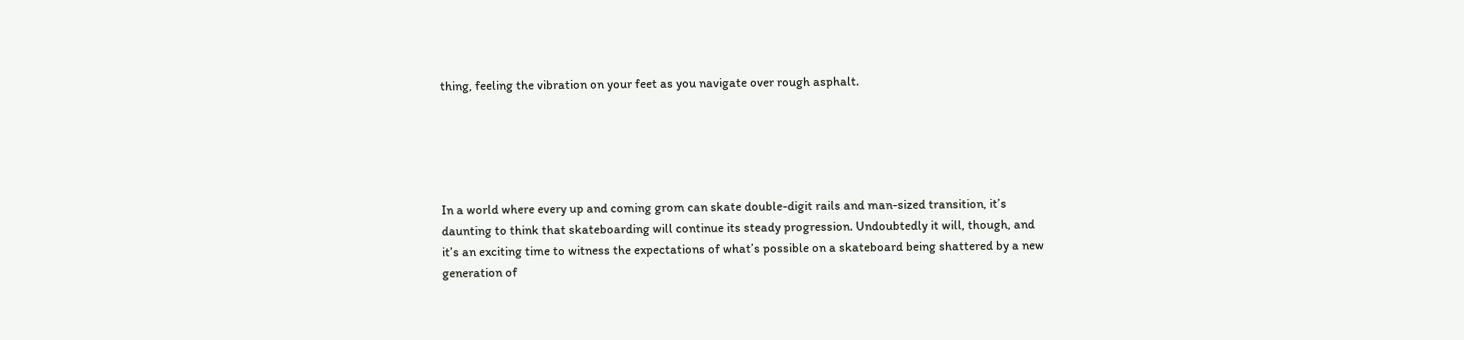thing, feeling the vibration on your feet as you navigate over rough asphalt.





In a world where every up and coming grom can skate double-digit rails and man-sized transition, it’s daunting to think that skateboarding will continue its steady progression. Undoubtedly it will, though, and it’s an exciting time to witness the expectations of what’s possible on a skateboard being shattered by a new generation of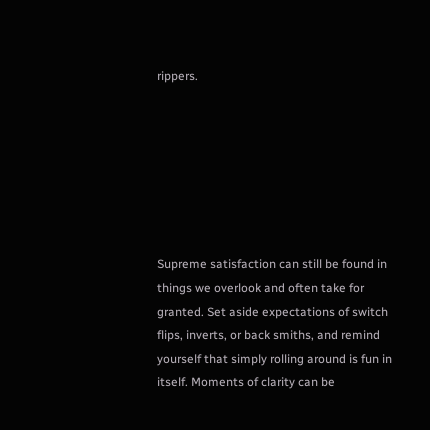rippers.







Supreme satisfaction can still be found in things we overlook and often take for granted. Set aside expectations of switch flips, inverts, or back smiths, and remind yourself that simply rolling around is fun in itself. Moments of clarity can be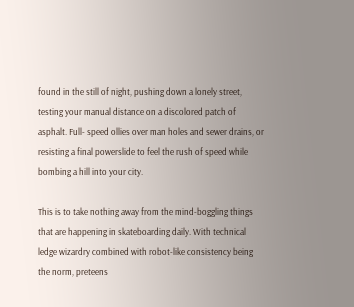found in the still of night, pushing down a lonely street, testing your manual distance on a discolored patch of asphalt. Full- speed ollies over man holes and sewer drains, or resisting a final powerslide to feel the rush of speed while bombing a hill into your city.

This is to take nothing away from the mind-boggling things that are happening in skateboarding daily. With technical ledge wizardry combined with robot-like consistency being the norm, preteens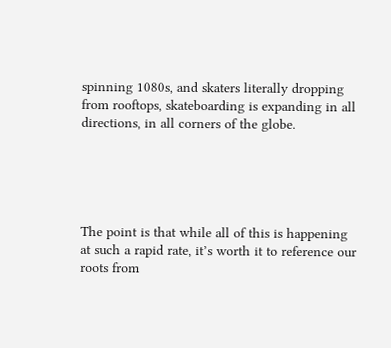spinning 1080s, and skaters literally dropping from rooftops, skateboarding is expanding in all directions, in all corners of the globe.





The point is that while all of this is happening at such a rapid rate, it’s worth it to reference our roots from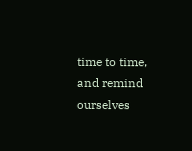time to time, and remind ourselves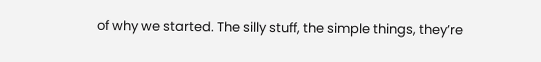of why we started. The silly stuff, the simple things, they’re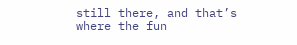still there, and that’s where the fun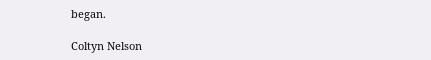began.

Coltyn Nelson